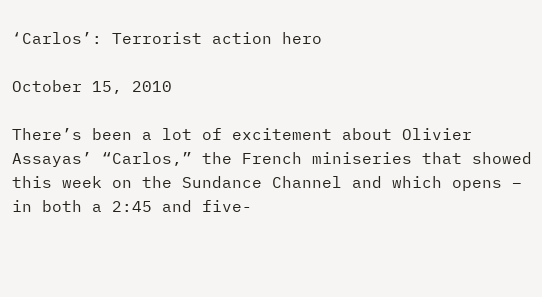‘Carlos’: Terrorist action hero

October 15, 2010

There’s been a lot of excitement about Olivier Assayas’ “Carlos,” the French miniseries that showed this week on the Sundance Channel and which opens – in both a 2:45 and five-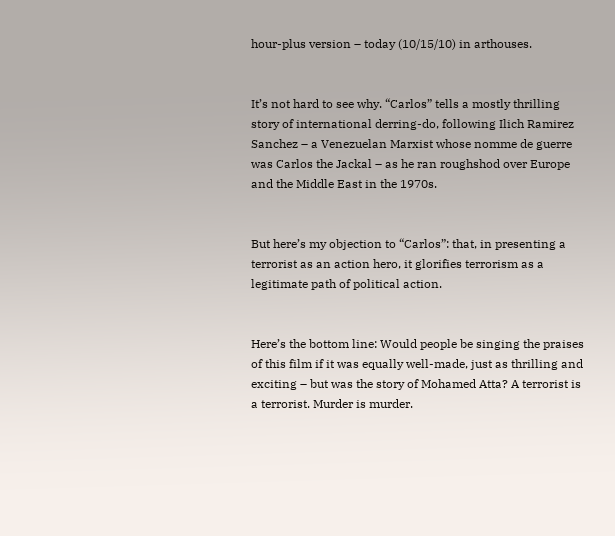hour-plus version – today (10/15/10) in arthouses.


It’s not hard to see why. “Carlos” tells a mostly thrilling story of international derring-do, following Ilich Ramirez Sanchez – a Venezuelan Marxist whose nomme de guerre was Carlos the Jackal – as he ran roughshod over Europe and the Middle East in the 1970s.


But here’s my objection to “Carlos”: that, in presenting a terrorist as an action hero, it glorifies terrorism as a legitimate path of political action.


Here’s the bottom line: Would people be singing the praises of this film if it was equally well-made, just as thrilling and exciting – but was the story of Mohamed Atta? A terrorist is a terrorist. Murder is murder.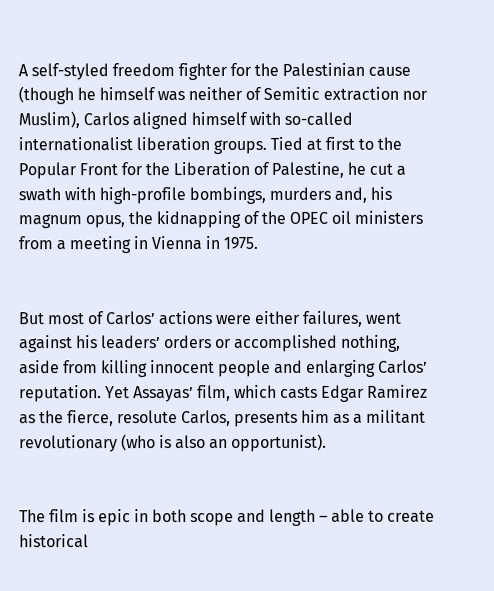A self-styled freedom fighter for the Palestinian cause (though he himself was neither of Semitic extraction nor Muslim), Carlos aligned himself with so-called internationalist liberation groups. Tied at first to the Popular Front for the Liberation of Palestine, he cut a swath with high-profile bombings, murders and, his magnum opus, the kidnapping of the OPEC oil ministers from a meeting in Vienna in 1975.


But most of Carlos’ actions were either failures, went against his leaders’ orders or accomplished nothing, aside from killing innocent people and enlarging Carlos’ reputation. Yet Assayas’ film, which casts Edgar Ramirez as the fierce, resolute Carlos, presents him as a militant revolutionary (who is also an opportunist).


The film is epic in both scope and length – able to create historical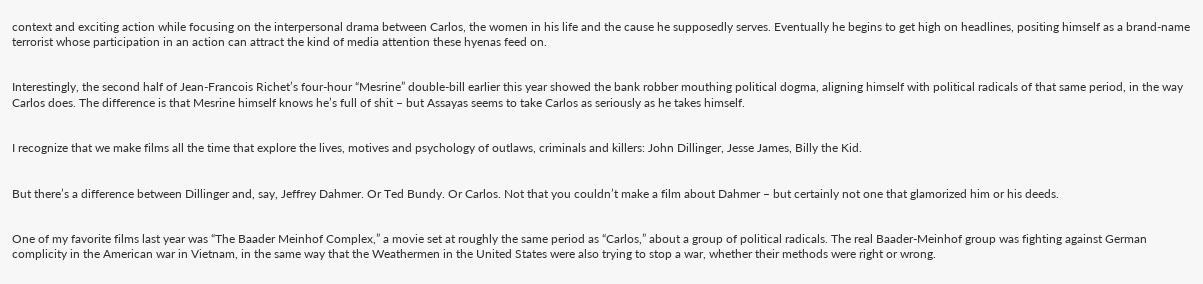context and exciting action while focusing on the interpersonal drama between Carlos, the women in his life and the cause he supposedly serves. Eventually he begins to get high on headlines, positing himself as a brand-name terrorist whose participation in an action can attract the kind of media attention these hyenas feed on.


Interestingly, the second half of Jean-Francois Richet’s four-hour “Mesrine” double-bill earlier this year showed the bank robber mouthing political dogma, aligning himself with political radicals of that same period, in the way Carlos does. The difference is that Mesrine himself knows he’s full of shit – but Assayas seems to take Carlos as seriously as he takes himself.


I recognize that we make films all the time that explore the lives, motives and psychology of outlaws, criminals and killers: John Dillinger, Jesse James, Billy the Kid.


But there’s a difference between Dillinger and, say, Jeffrey Dahmer. Or Ted Bundy. Or Carlos. Not that you couldn’t make a film about Dahmer – but certainly not one that glamorized him or his deeds.


One of my favorite films last year was “The Baader Meinhof Complex,” a movie set at roughly the same period as “Carlos,” about a group of political radicals. The real Baader-Meinhof group was fighting against German complicity in the American war in Vietnam, in the same way that the Weathermen in the United States were also trying to stop a war, whether their methods were right or wrong.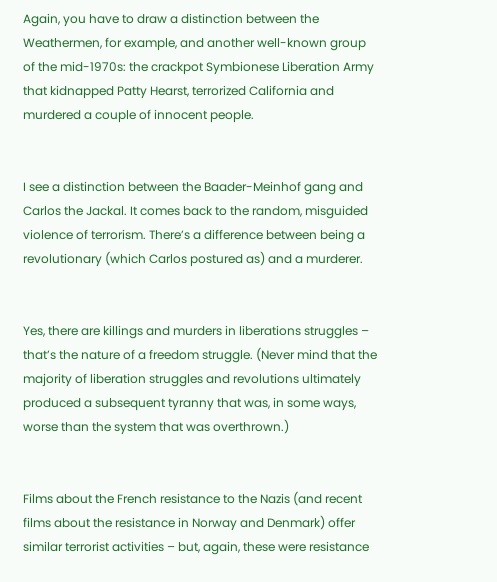Again, you have to draw a distinction between the Weathermen, for example, and another well-known group of the mid-1970s: the crackpot Symbionese Liberation Army that kidnapped Patty Hearst, terrorized California and murdered a couple of innocent people.


I see a distinction between the Baader-Meinhof gang and Carlos the Jackal. It comes back to the random, misguided violence of terrorism. There’s a difference between being a revolutionary (which Carlos postured as) and a murderer.


Yes, there are killings and murders in liberations struggles – that’s the nature of a freedom struggle. (Never mind that the majority of liberation struggles and revolutions ultimately produced a subsequent tyranny that was, in some ways, worse than the system that was overthrown.)


Films about the French resistance to the Nazis (and recent films about the resistance in Norway and Denmark) offer similar terrorist activities – but, again, these were resistance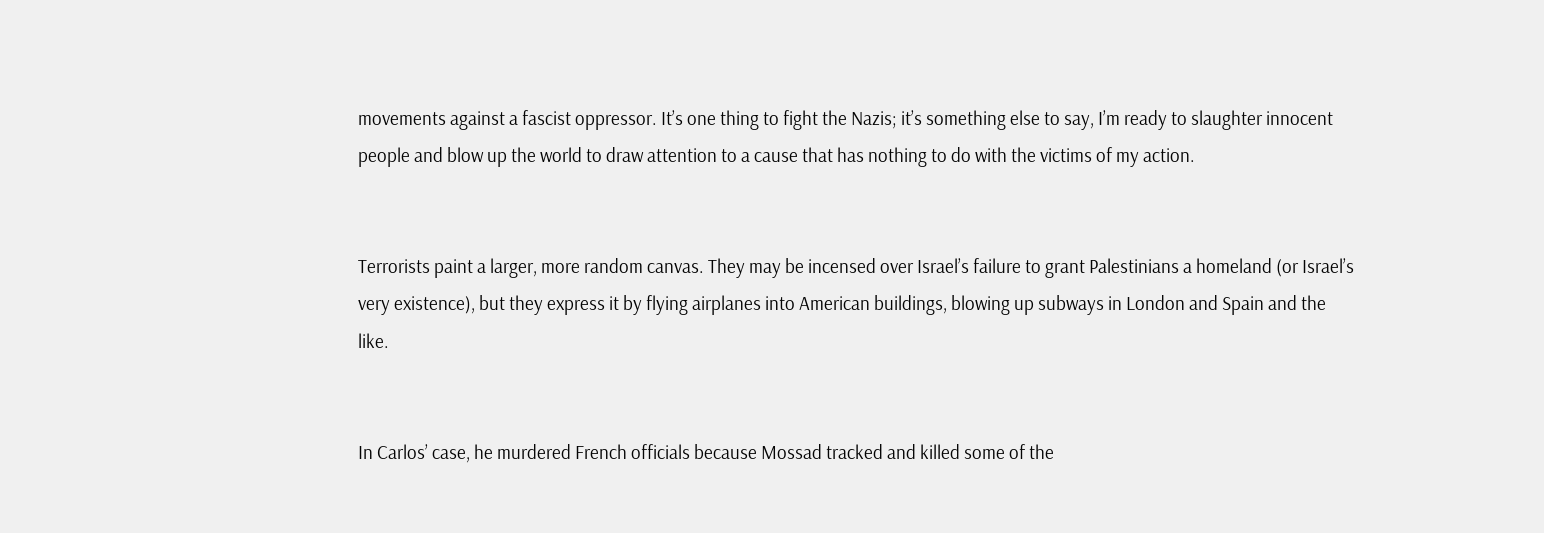movements against a fascist oppressor. It’s one thing to fight the Nazis; it’s something else to say, I’m ready to slaughter innocent people and blow up the world to draw attention to a cause that has nothing to do with the victims of my action.


Terrorists paint a larger, more random canvas. They may be incensed over Israel’s failure to grant Palestinians a homeland (or Israel’s very existence), but they express it by flying airplanes into American buildings, blowing up subways in London and Spain and the like.


In Carlos’ case, he murdered French officials because Mossad tracked and killed some of the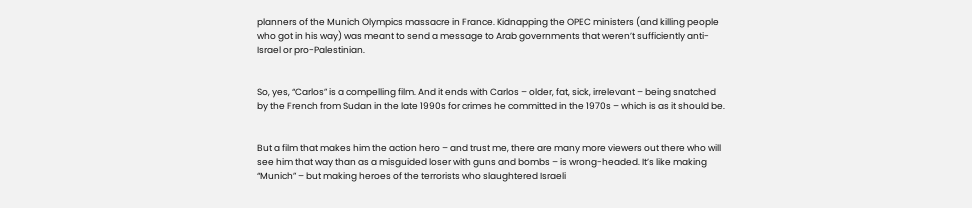planners of the Munich Olympics massacre in France. Kidnapping the OPEC ministers (and killing people who got in his way) was meant to send a message to Arab governments that weren’t sufficiently anti-Israel or pro-Palestinian.


So, yes, “Carlos” is a compelling film. And it ends with Carlos – older, fat, sick, irrelevant – being snatched by the French from Sudan in the late 1990s for crimes he committed in the 1970s – which is as it should be.


But a film that makes him the action hero – and trust me, there are many more viewers out there who will see him that way than as a misguided loser with guns and bombs – is wrong-headed. It’s like making “Munich” – but making heroes of the terrorists who slaughtered Israeli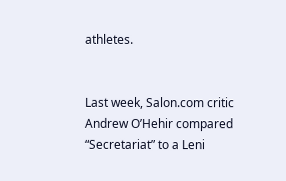athletes.


Last week, Salon.com critic Andrew O’Hehir compared “Secretariat” to a Leni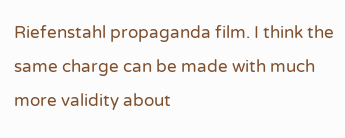Riefenstahl propaganda film. I think the same charge can be made with much more validity about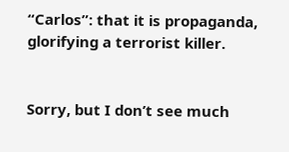“Carlos”: that it is propaganda, glorifying a terrorist killer.


Sorry, but I don’t see much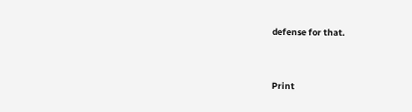defense for that.



Print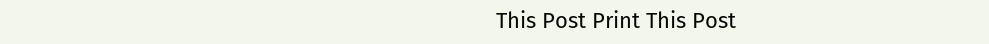This Post Print This Post